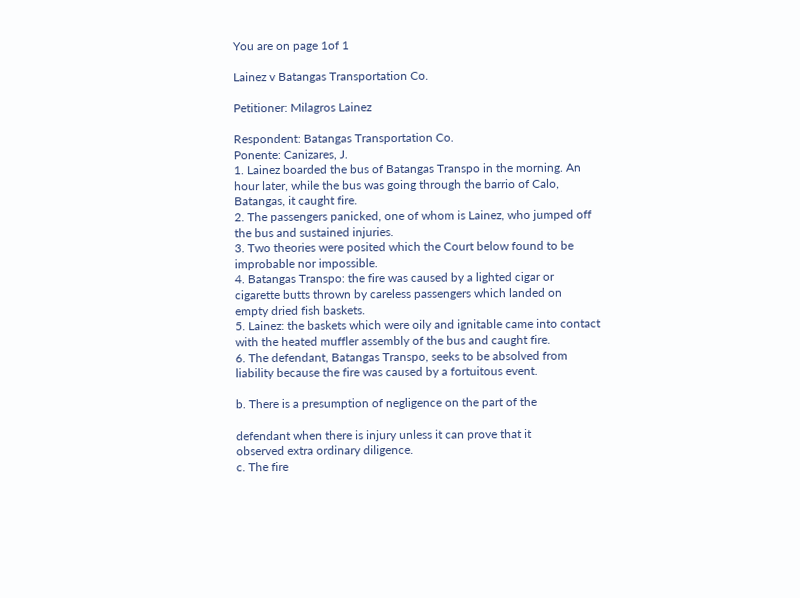You are on page 1of 1

Lainez v Batangas Transportation Co.

Petitioner: Milagros Lainez

Respondent: Batangas Transportation Co.
Ponente: Canizares, J.
1. Lainez boarded the bus of Batangas Transpo in the morning. An
hour later, while the bus was going through the barrio of Calo,
Batangas, it caught fire.
2. The passengers panicked, one of whom is Lainez, who jumped off
the bus and sustained injuries.
3. Two theories were posited which the Court below found to be
improbable nor impossible.
4. Batangas Transpo: the fire was caused by a lighted cigar or
cigarette butts thrown by careless passengers which landed on
empty dried fish baskets.
5. Lainez: the baskets which were oily and ignitable came into contact
with the heated muffler assembly of the bus and caught fire.
6. The defendant, Batangas Transpo, seeks to be absolved from
liability because the fire was caused by a fortuitous event.

b. There is a presumption of negligence on the part of the

defendant when there is injury unless it can prove that it
observed extra ordinary diligence.
c. The fire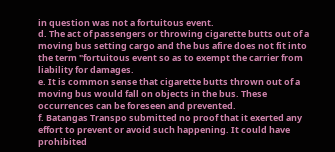in question was not a fortuitous event.
d. The act of passengers or throwing cigarette butts out of a
moving bus setting cargo and the bus afire does not fit into
the term "fortuitous event so as to exempt the carrier from
liability for damages.
e. It is common sense that cigarette butts thrown out of a
moving bus would fall on objects in the bus. These
occurrences can be foreseen and prevented.
f. Batangas Transpo submitted no proof that it exerted any
effort to prevent or avoid such happening. It could have
prohibited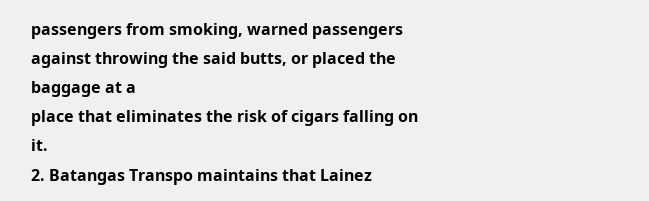passengers from smoking, warned passengers
against throwing the said butts, or placed the baggage at a
place that eliminates the risk of cigars falling on it.
2. Batangas Transpo maintains that Lainez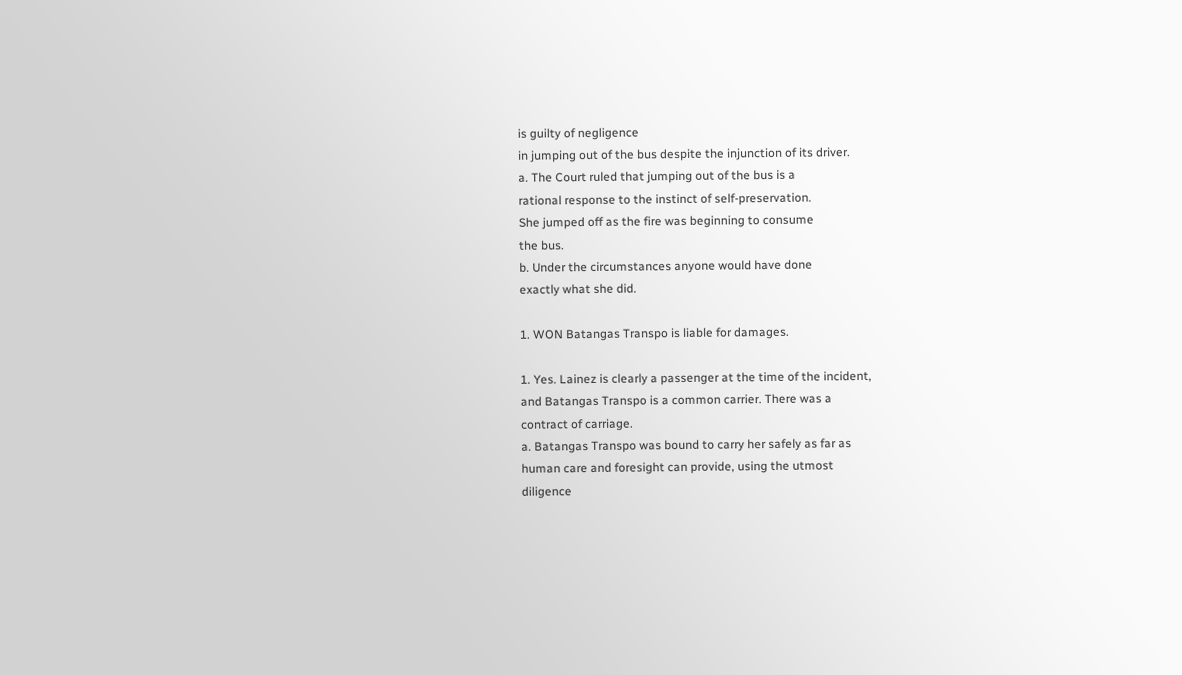is guilty of negligence
in jumping out of the bus despite the injunction of its driver.
a. The Court ruled that jumping out of the bus is a
rational response to the instinct of self-preservation.
She jumped off as the fire was beginning to consume
the bus.
b. Under the circumstances anyone would have done
exactly what she did.

1. WON Batangas Transpo is liable for damages.

1. Yes. Lainez is clearly a passenger at the time of the incident,
and Batangas Transpo is a common carrier. There was a
contract of carriage.
a. Batangas Transpo was bound to carry her safely as far as
human care and foresight can provide, using the utmost
diligence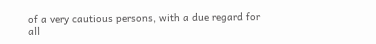of a very cautious persons, with a due regard for
all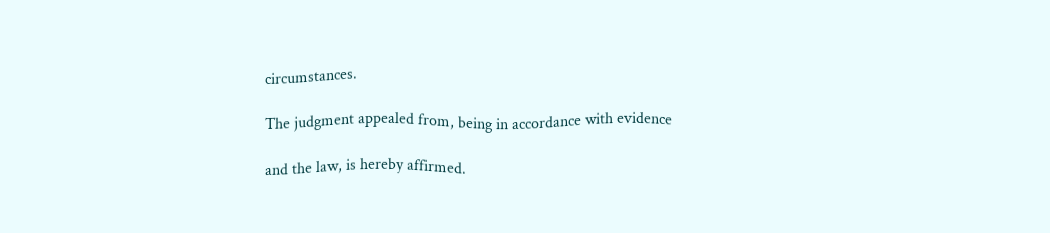circumstances.

The judgment appealed from, being in accordance with evidence

and the law, is hereby affirmed.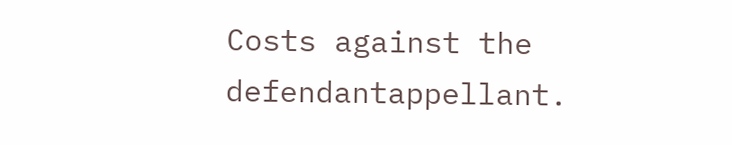Costs against the defendantappellant.